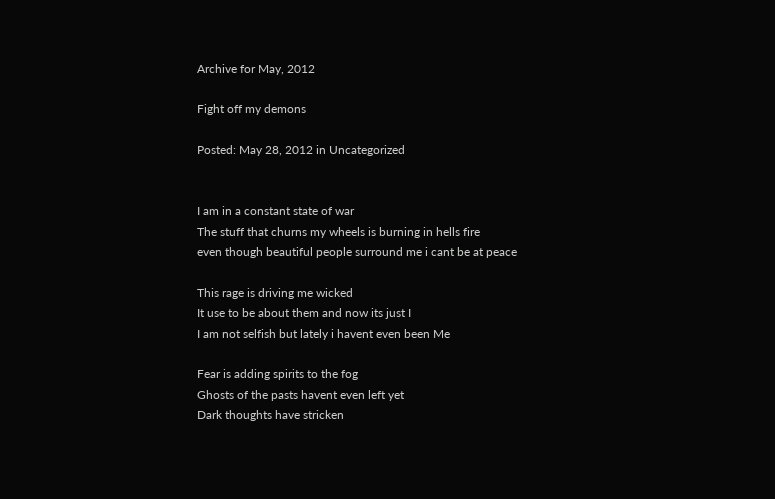Archive for May, 2012

Fight off my demons

Posted: May 28, 2012 in Uncategorized


I am in a constant state of war
The stuff that churns my wheels is burning in hells fire
even though beautiful people surround me i cant be at peace

This rage is driving me wicked
It use to be about them and now its just I
I am not selfish but lately i havent even been Me

Fear is adding spirits to the fog
Ghosts of the pasts havent even left yet
Dark thoughts have stricken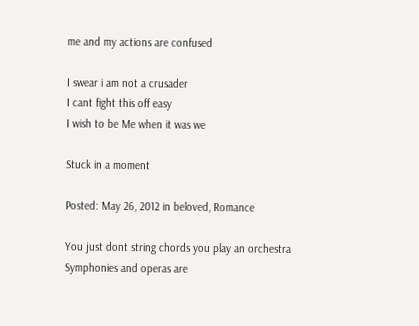me and my actions are confused

I swear i am not a crusader
I cant fight this off easy
I wish to be Me when it was we

Stuck in a moment

Posted: May 26, 2012 in beloved, Romance

You just dont string chords you play an orchestra
Symphonies and operas are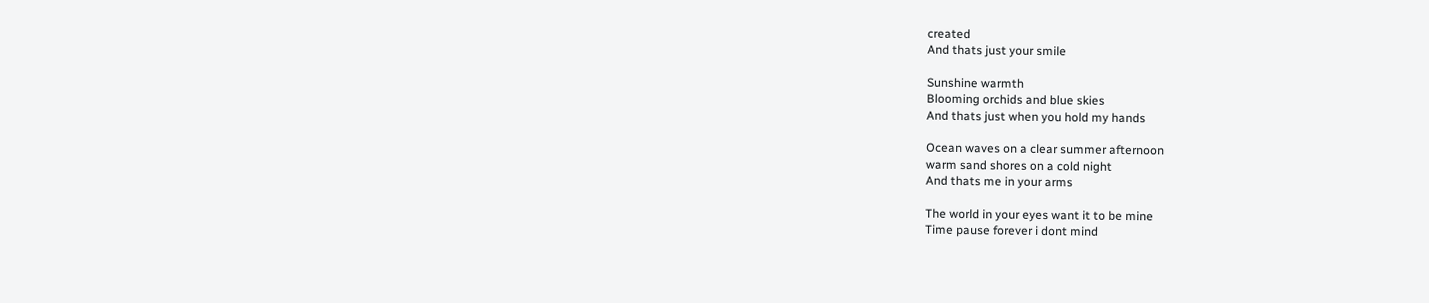created
And thats just your smile

Sunshine warmth
Blooming orchids and blue skies
And thats just when you hold my hands

Ocean waves on a clear summer afternoon
warm sand shores on a cold night
And thats me in your arms

The world in your eyes want it to be mine
Time pause forever i dont mind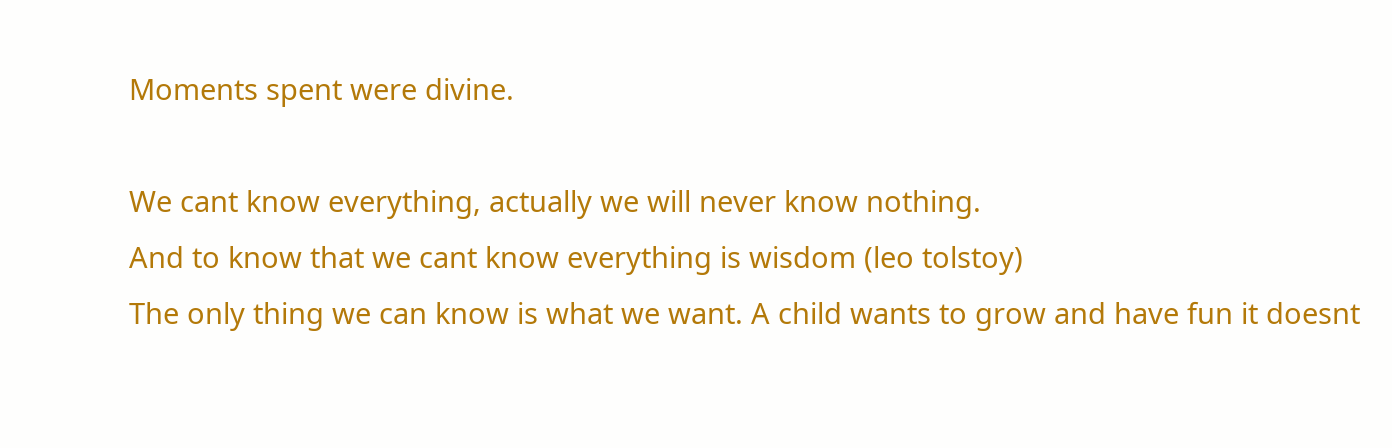Moments spent were divine.

We cant know everything, actually we will never know nothing.
And to know that we cant know everything is wisdom (leo tolstoy)
The only thing we can know is what we want. A child wants to grow and have fun it doesnt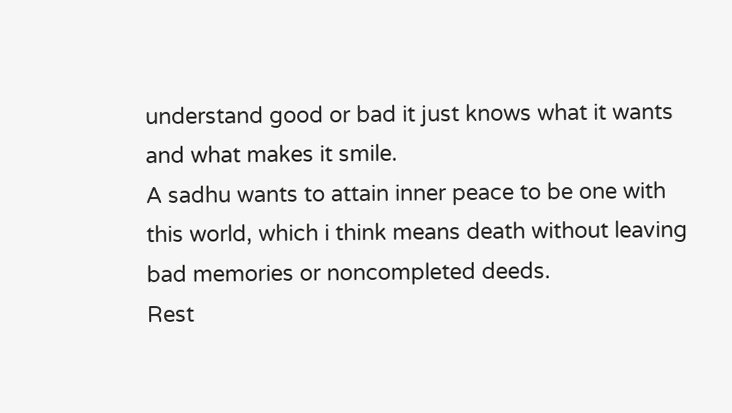understand good or bad it just knows what it wants and what makes it smile.
A sadhu wants to attain inner peace to be one with this world, which i think means death without leaving bad memories or noncompleted deeds.
Rest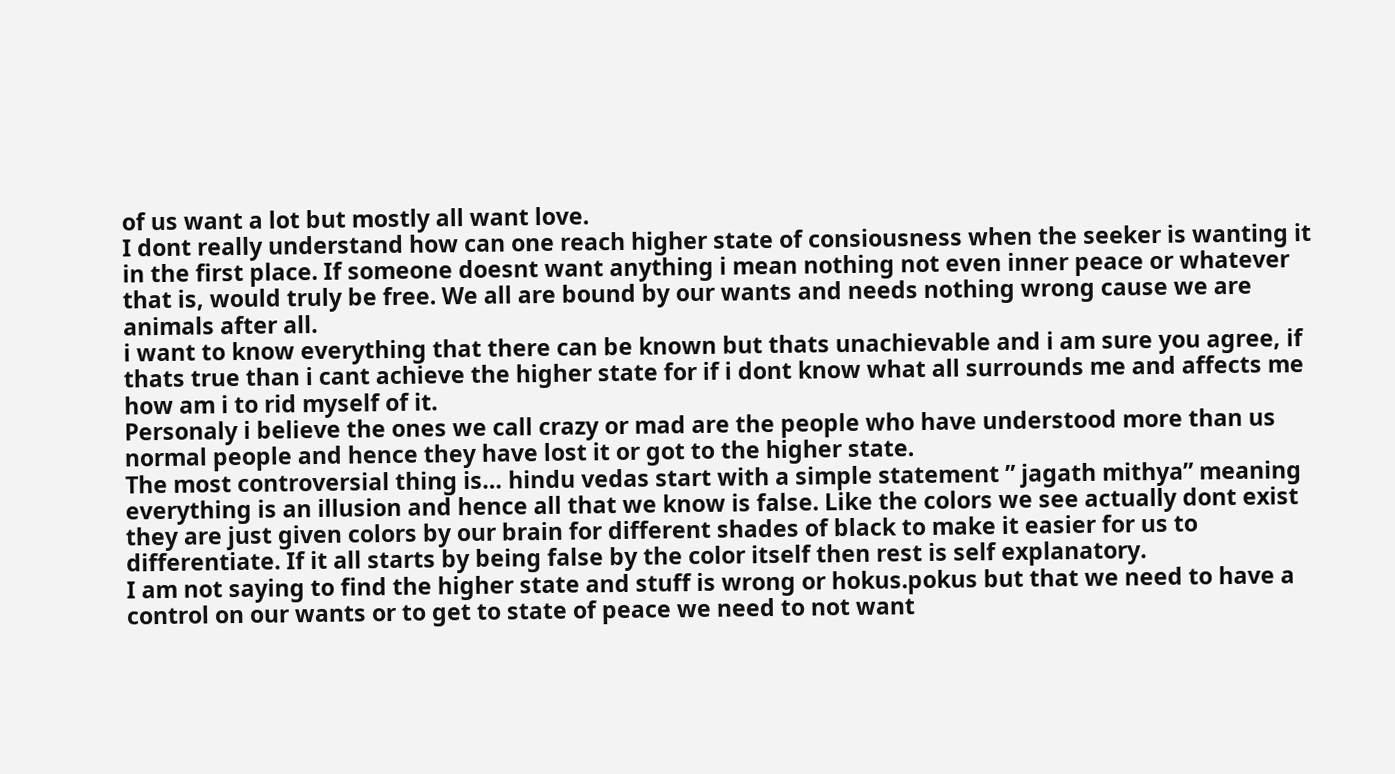of us want a lot but mostly all want love.
I dont really understand how can one reach higher state of consiousness when the seeker is wanting it in the first place. If someone doesnt want anything i mean nothing not even inner peace or whatever that is, would truly be free. We all are bound by our wants and needs nothing wrong cause we are animals after all.
i want to know everything that there can be known but thats unachievable and i am sure you agree, if thats true than i cant achieve the higher state for if i dont know what all surrounds me and affects me how am i to rid myself of it.
Personaly i believe the ones we call crazy or mad are the people who have understood more than us normal people and hence they have lost it or got to the higher state.
The most controversial thing is… hindu vedas start with a simple statement ” jagath mithya” meaning everything is an illusion and hence all that we know is false. Like the colors we see actually dont exist they are just given colors by our brain for different shades of black to make it easier for us to differentiate. If it all starts by being false by the color itself then rest is self explanatory.
I am not saying to find the higher state and stuff is wrong or hokus.pokus but that we need to have a control on our wants or to get to state of peace we need to not want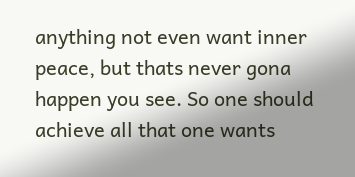anything not even want inner peace, but thats never gona happen you see. So one should achieve all that one wants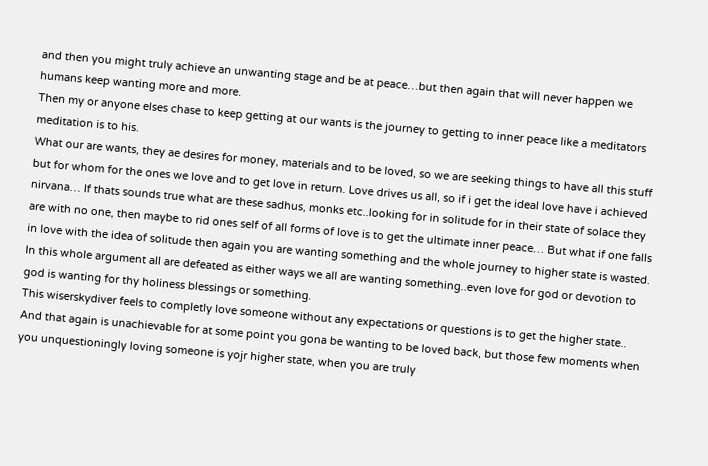and then you might truly achieve an unwanting stage and be at peace…but then again that will never happen we humans keep wanting more and more.
Then my or anyone elses chase to keep getting at our wants is the journey to getting to inner peace like a meditators meditation is to his.
What our are wants, they ae desires for money, materials and to be loved, so we are seeking things to have all this stuff but for whom for the ones we love and to get love in return. Love drives us all, so if i get the ideal love have i achieved nirvana… If thats sounds true what are these sadhus, monks etc..looking for in solitude for in their state of solace they are with no one, then maybe to rid ones self of all forms of love is to get the ultimate inner peace… But what if one falls in love with the idea of solitude then again you are wanting something and the whole journey to higher state is wasted.
In this whole argument all are defeated as either ways we all are wanting something..even love for god or devotion to god is wanting for thy holiness blessings or something.
This wiserskydiver feels to completly love someone without any expectations or questions is to get the higher state.. And that again is unachievable for at some point you gona be wanting to be loved back, but those few moments when you unquestioningly loving someone is yojr higher state, when you are truly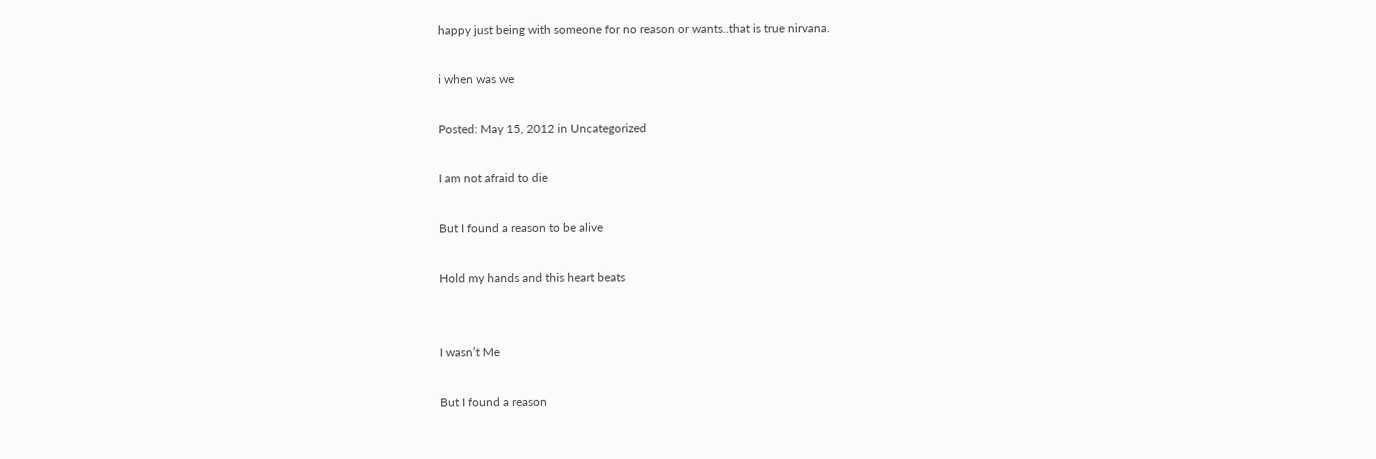happy just being with someone for no reason or wants..that is true nirvana.

i when was we

Posted: May 15, 2012 in Uncategorized

I am not afraid to die

But I found a reason to be alive

Hold my hands and this heart beats


I wasn’t Me

But I found a reason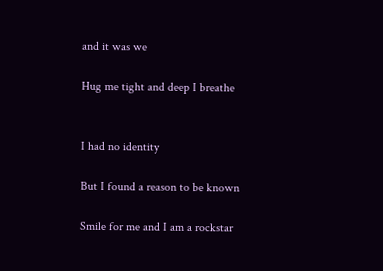and it was we

Hug me tight and deep I breathe


I had no identity

But I found a reason to be known

Smile for me and I am a rockstar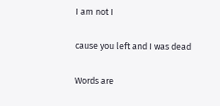I am not I

cause you left and I was dead

Words are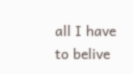all I have to belive